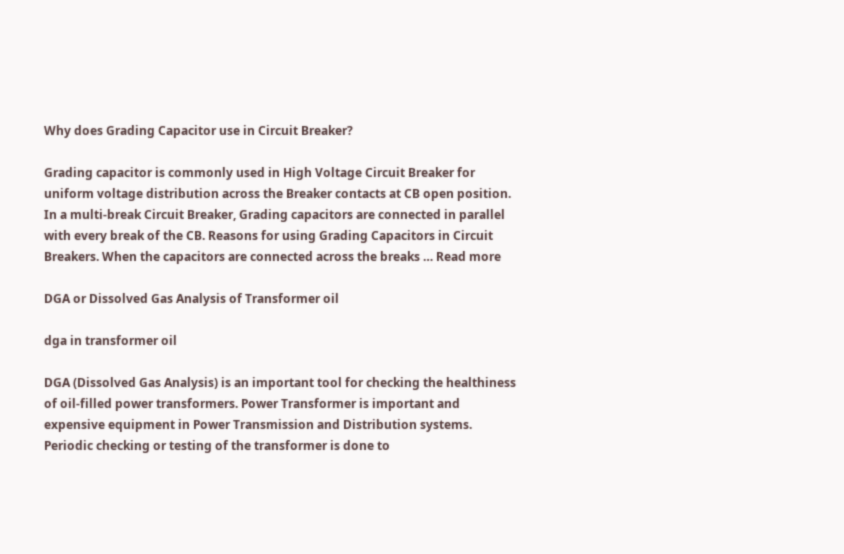Why does Grading Capacitor use in Circuit Breaker?

Grading capacitor is commonly used in High Voltage Circuit Breaker for uniform voltage distribution across the Breaker contacts at CB open position. In a multi-break Circuit Breaker, Grading capacitors are connected in parallel with every break of the CB. Reasons for using Grading Capacitors in Circuit Breakers. When the capacitors are connected across the breaks … Read more

DGA or Dissolved Gas Analysis of Transformer oil

dga in transformer oil

DGA (Dissolved Gas Analysis) is an important tool for checking the healthiness of oil-filled power transformers. Power Transformer is important and expensive equipment in Power Transmission and Distribution systems. Periodic checking or testing of the transformer is done to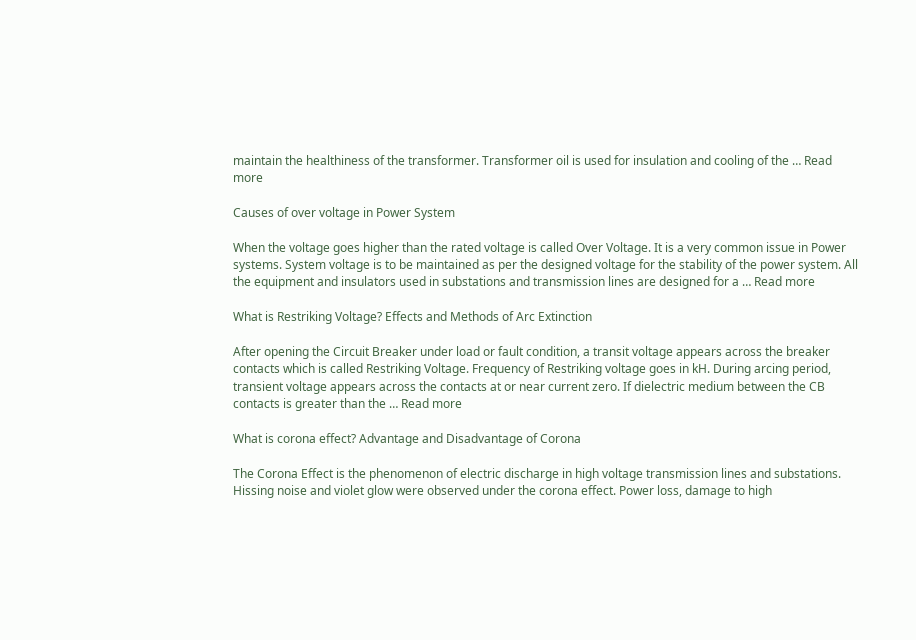maintain the healthiness of the transformer. Transformer oil is used for insulation and cooling of the … Read more

Causes of over voltage in Power System

When the voltage goes higher than the rated voltage is called Over Voltage. It is a very common issue in Power systems. System voltage is to be maintained as per the designed voltage for the stability of the power system. All the equipment and insulators used in substations and transmission lines are designed for a … Read more

What is Restriking Voltage? Effects and Methods of Arc Extinction

After opening the Circuit Breaker under load or fault condition, a transit voltage appears across the breaker contacts which is called Restriking Voltage. Frequency of Restriking voltage goes in kH. During arcing period, transient voltage appears across the contacts at or near current zero. If dielectric medium between the CB contacts is greater than the … Read more

What is corona effect? Advantage and Disadvantage of Corona

The Corona Effect is the phenomenon of electric discharge in high voltage transmission lines and substations. Hissing noise and violet glow were observed under the corona effect. Power loss, damage to high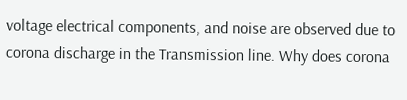voltage electrical components, and noise are observed due to corona discharge in the Transmission line. Why does corona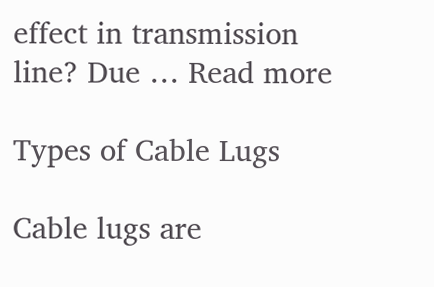effect in transmission line? Due … Read more

Types of Cable Lugs

Cable lugs are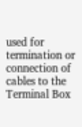used for termination or connection of cables to the Terminal Box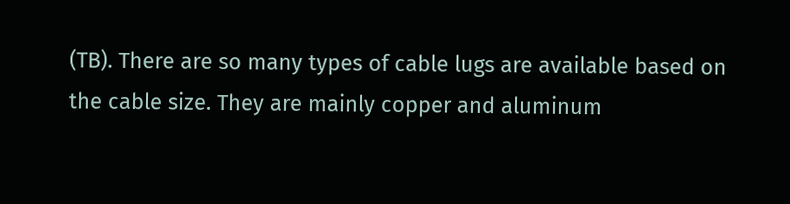(TB). There are so many types of cable lugs are available based on the cable size. They are mainly copper and aluminum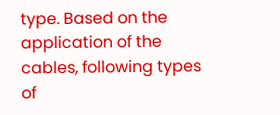type. Based on the application of the cables, following types of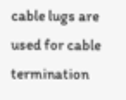cable lugs are used for cable termination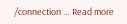/connection … Read more